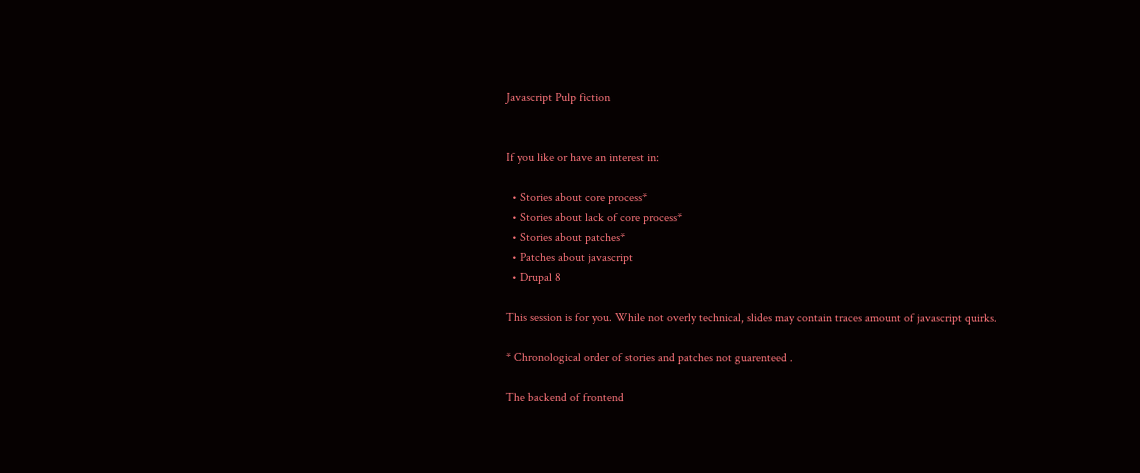Javascript Pulp fiction


If you like or have an interest in:

  • Stories about core process*
  • Stories about lack of core process*
  • Stories about patches*
  • Patches about javascript
  • Drupal 8

This session is for you. While not overly technical, slides may contain traces amount of javascript quirks.

* Chronological order of stories and patches not guarenteed .

The backend of frontend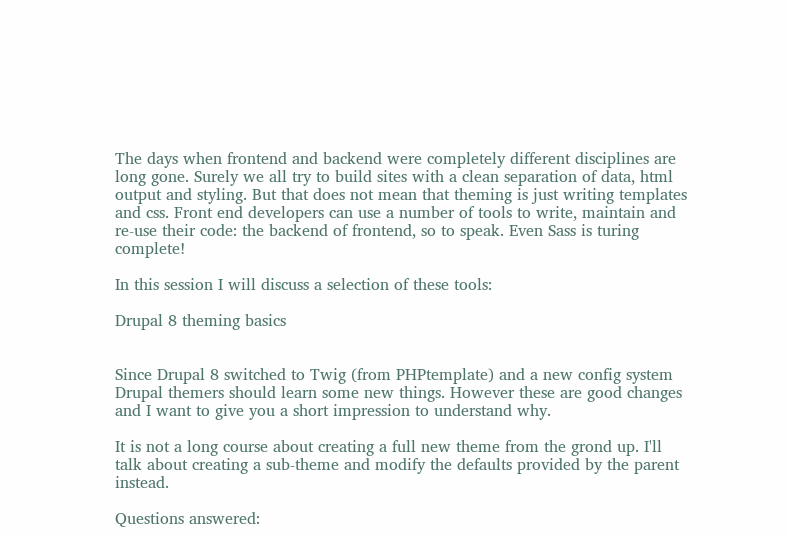The days when frontend and backend were completely different disciplines are long gone. Surely we all try to build sites with a clean separation of data, html output and styling. But that does not mean that theming is just writing templates and css. Front end developers can use a number of tools to write, maintain and re-use their code: the backend of frontend, so to speak. Even Sass is turing complete!

In this session I will discuss a selection of these tools:

Drupal 8 theming basics


Since Drupal 8 switched to Twig (from PHPtemplate) and a new config system Drupal themers should learn some new things. However these are good changes and I want to give you a short impression to understand why.

It is not a long course about creating a full new theme from the grond up. I'll talk about creating a sub-theme and modify the defaults provided by the parent instead.

Questions answered: